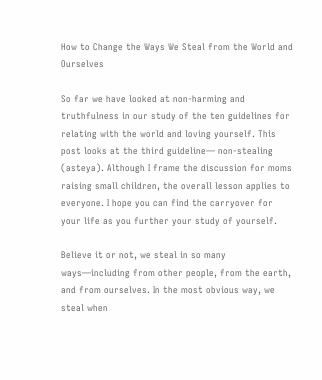How to Change the Ways We Steal from the World and Ourselves

So far we have looked at non-harming and truthfulness in our study of the ten guidelines for relating with the world and loving yourself. This post looks at the third guideline— non-stealing (asteya). Although I frame the discussion for moms raising small children, the overall lesson applies to everyone. I hope you can find the carryover for your life as you further your study of yourself.

Believe it or not, we steal in so many ways—including from other people, from the earth, and from ourselves. In the most obvious way, we steal when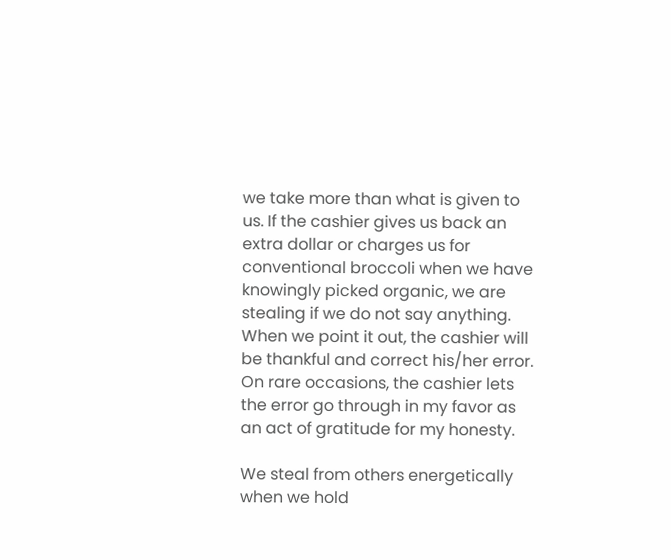we take more than what is given to us. If the cashier gives us back an extra dollar or charges us for conventional broccoli when we have knowingly picked organic, we are stealing if we do not say anything. When we point it out, the cashier will be thankful and correct his/her error. On rare occasions, the cashier lets the error go through in my favor as an act of gratitude for my honesty.

We steal from others energetically when we hold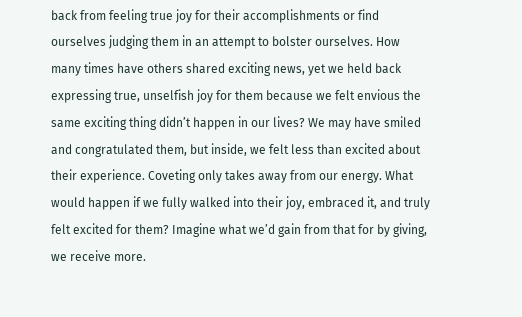back from feeling true joy for their accomplishments or find ourselves judging them in an attempt to bolster ourselves. How many times have others shared exciting news, yet we held back expressing true, unselfish joy for them because we felt envious the same exciting thing didn’t happen in our lives? We may have smiled and congratulated them, but inside, we felt less than excited about their experience. Coveting only takes away from our energy. What would happen if we fully walked into their joy, embraced it, and truly felt excited for them? Imagine what we’d gain from that for by giving, we receive more.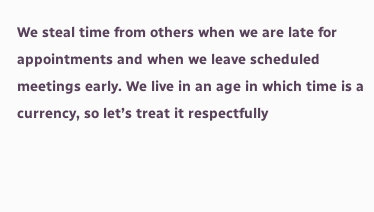We steal time from others when we are late for appointments and when we leave scheduled meetings early. We live in an age in which time is a currency, so let’s treat it respectfully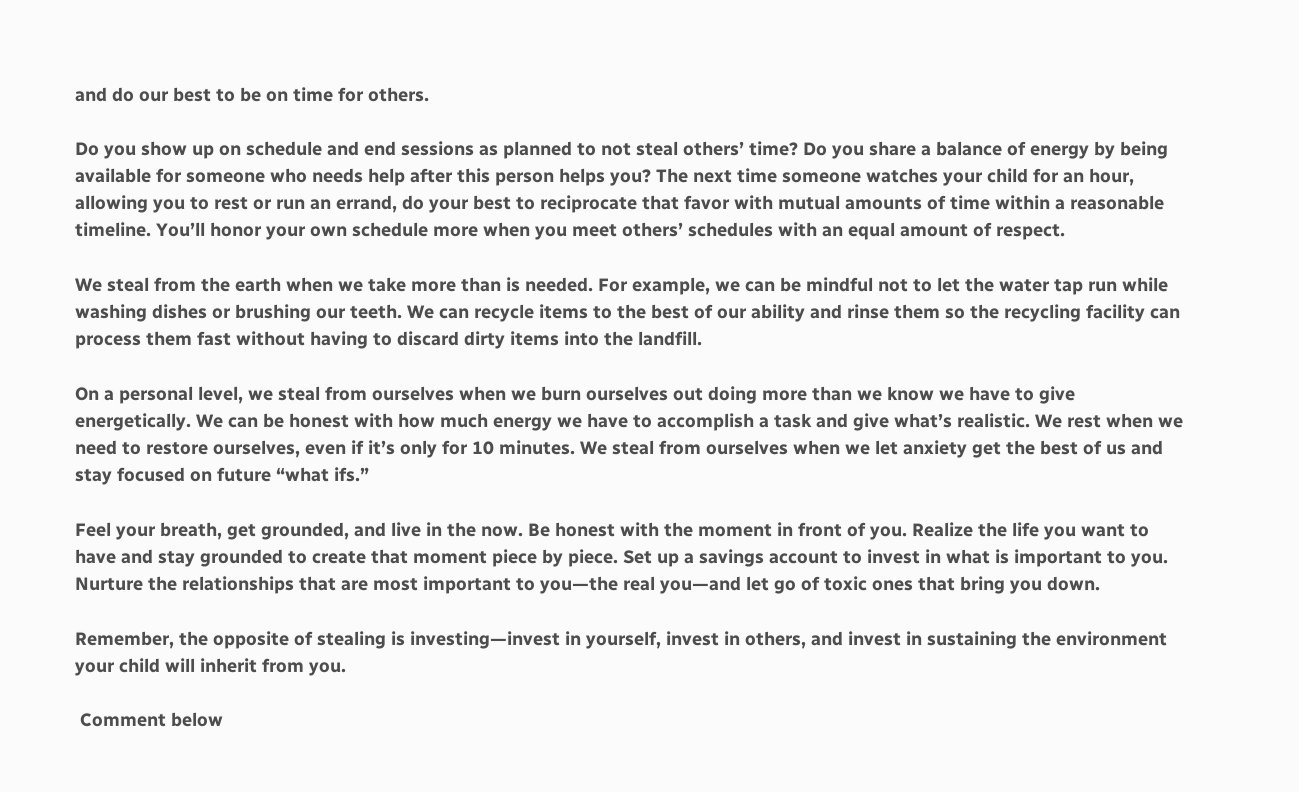and do our best to be on time for others.

Do you show up on schedule and end sessions as planned to not steal others’ time? Do you share a balance of energy by being available for someone who needs help after this person helps you? The next time someone watches your child for an hour, allowing you to rest or run an errand, do your best to reciprocate that favor with mutual amounts of time within a reasonable timeline. You’ll honor your own schedule more when you meet others’ schedules with an equal amount of respect.

We steal from the earth when we take more than is needed. For example, we can be mindful not to let the water tap run while washing dishes or brushing our teeth. We can recycle items to the best of our ability and rinse them so the recycling facility can process them fast without having to discard dirty items into the landfill.

On a personal level, we steal from ourselves when we burn ourselves out doing more than we know we have to give energetically. We can be honest with how much energy we have to accomplish a task and give what’s realistic. We rest when we need to restore ourselves, even if it’s only for 10 minutes. We steal from ourselves when we let anxiety get the best of us and stay focused on future “what ifs.”

Feel your breath, get grounded, and live in the now. Be honest with the moment in front of you. Realize the life you want to have and stay grounded to create that moment piece by piece. Set up a savings account to invest in what is important to you. Nurture the relationships that are most important to you—the real you—and let go of toxic ones that bring you down.

Remember, the opposite of stealing is investing—invest in yourself, invest in others, and invest in sustaining the environment your child will inherit from you.

 Comment below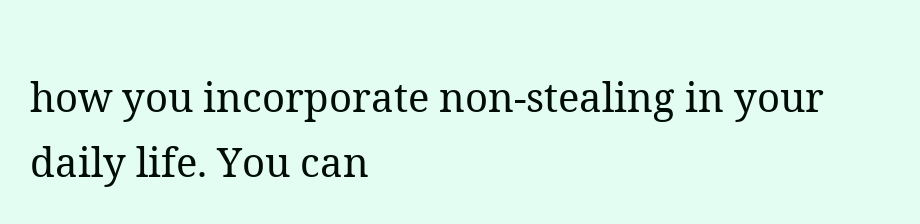how you incorporate non-stealing in your daily life. You can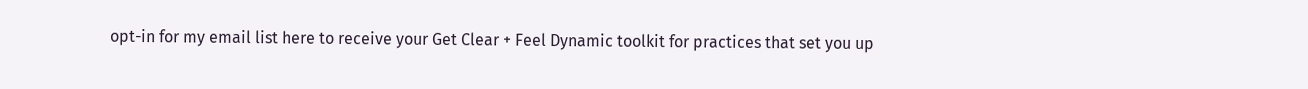opt-in for my email list here to receive your Get Clear + Feel Dynamic toolkit for practices that set you up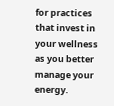for practices that invest in your wellness as you better manage your energy.